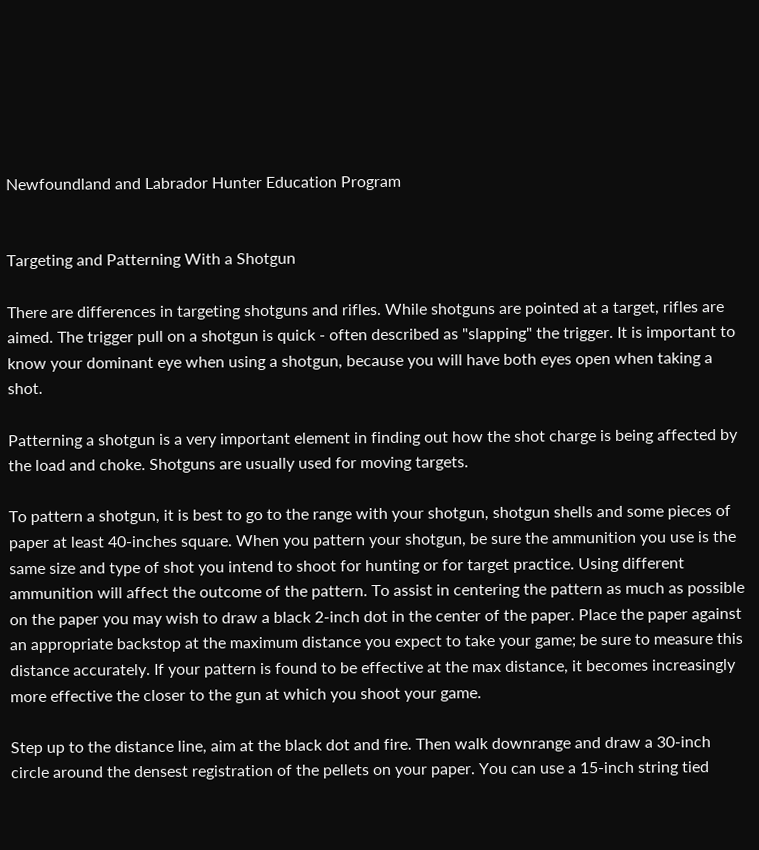Newfoundland and Labrador Hunter Education Program


Targeting and Patterning With a Shotgun

There are differences in targeting shotguns and rifles. While shotguns are pointed at a target, rifles are aimed. The trigger pull on a shotgun is quick - often described as "slapping" the trigger. It is important to know your dominant eye when using a shotgun, because you will have both eyes open when taking a shot.

Patterning a shotgun is a very important element in finding out how the shot charge is being affected by the load and choke. Shotguns are usually used for moving targets.

To pattern a shotgun, it is best to go to the range with your shotgun, shotgun shells and some pieces of paper at least 40-inches square. When you pattern your shotgun, be sure the ammunition you use is the same size and type of shot you intend to shoot for hunting or for target practice. Using different ammunition will affect the outcome of the pattern. To assist in centering the pattern as much as possible on the paper you may wish to draw a black 2-inch dot in the center of the paper. Place the paper against an appropriate backstop at the maximum distance you expect to take your game; be sure to measure this distance accurately. If your pattern is found to be effective at the max distance, it becomes increasingly more effective the closer to the gun at which you shoot your game.

Step up to the distance line, aim at the black dot and fire. Then walk downrange and draw a 30-inch circle around the densest registration of the pellets on your paper. You can use a 15-inch string tied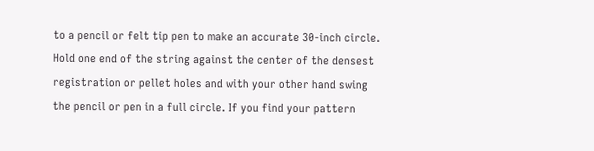to a pencil or felt tip pen to make an accurate 30-inch circle. Hold one end of the string against the center of the densest registration or pellet holes and with your other hand swing the pencil or pen in a full circle. If you find your pattern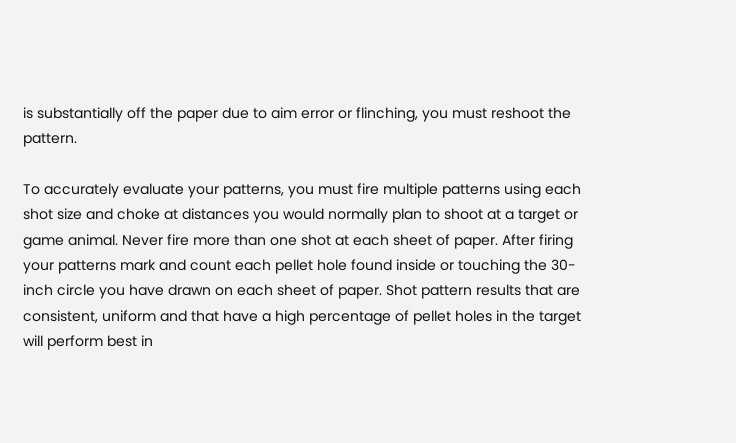is substantially off the paper due to aim error or flinching, you must reshoot the pattern.

To accurately evaluate your patterns, you must fire multiple patterns using each shot size and choke at distances you would normally plan to shoot at a target or game animal. Never fire more than one shot at each sheet of paper. After firing your patterns mark and count each pellet hole found inside or touching the 30-inch circle you have drawn on each sheet of paper. Shot pattern results that are consistent, uniform and that have a high percentage of pellet holes in the target will perform best in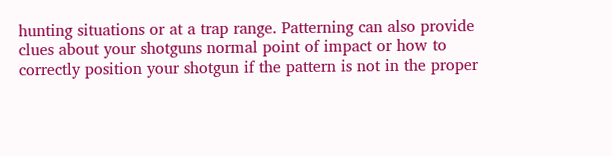hunting situations or at a trap range. Patterning can also provide clues about your shotguns normal point of impact or how to correctly position your shotgun if the pattern is not in the proper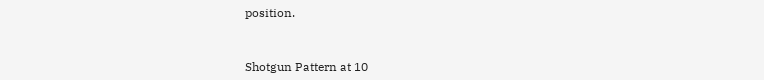position.


Shotgun Pattern at 10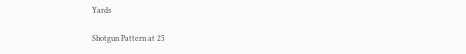Yards

Shotgun Pattern at 25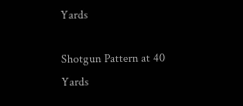Yards

Shotgun Pattern at 40 Yards